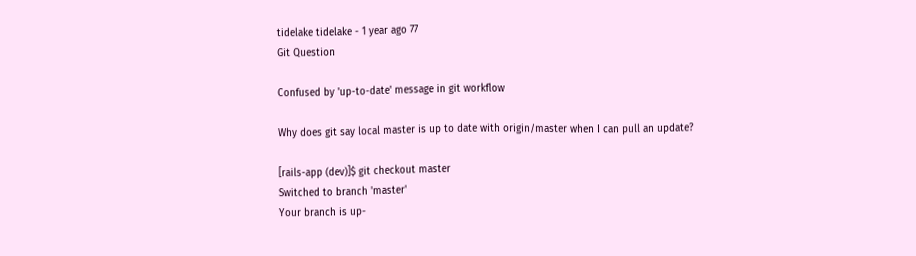tidelake tidelake - 1 year ago 77
Git Question

Confused by 'up-to-date' message in git workflow

Why does git say local master is up to date with origin/master when I can pull an update?

[rails-app (dev)]$ git checkout master
Switched to branch 'master'
Your branch is up-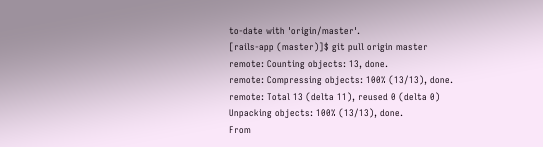to-date with 'origin/master'.
[rails-app (master)]$ git pull origin master
remote: Counting objects: 13, done.
remote: Compressing objects: 100% (13/13), done.
remote: Total 13 (delta 11), reused 0 (delta 0)
Unpacking objects: 100% (13/13), done.
From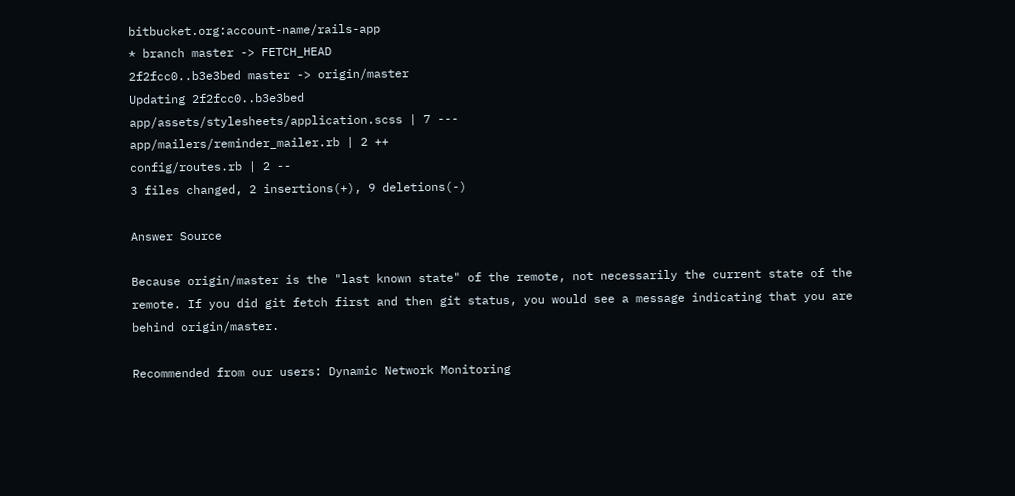bitbucket.org:account-name/rails-app
* branch master -> FETCH_HEAD
2f2fcc0..b3e3bed master -> origin/master
Updating 2f2fcc0..b3e3bed
app/assets/stylesheets/application.scss | 7 ---
app/mailers/reminder_mailer.rb | 2 ++
config/routes.rb | 2 --
3 files changed, 2 insertions(+), 9 deletions(-)

Answer Source

Because origin/master is the "last known state" of the remote, not necessarily the current state of the remote. If you did git fetch first and then git status, you would see a message indicating that you are behind origin/master.

Recommended from our users: Dynamic Network Monitoring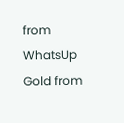from WhatsUp Gold from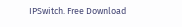IPSwitch. Free Download